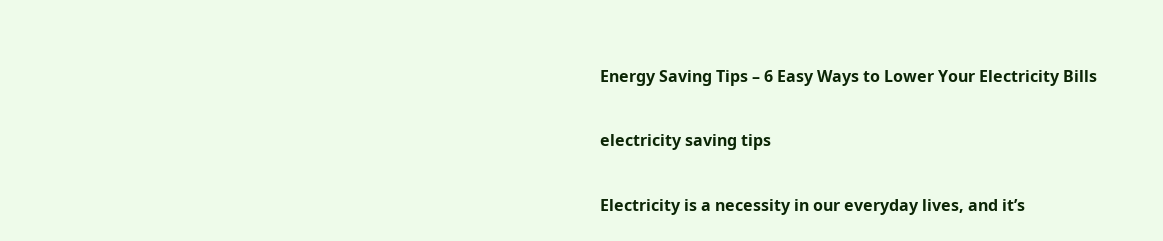Energy Saving Tips – 6 Easy Ways to Lower Your Electricity Bills

electricity saving tips

Electricity is a necessity in our everyday lives, and it’s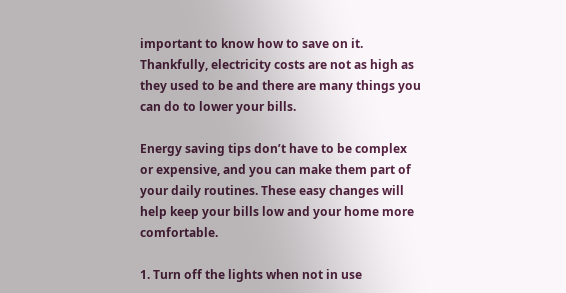important to know how to save on it. Thankfully, electricity costs are not as high as they used to be and there are many things you can do to lower your bills.

Energy saving tips don’t have to be complex or expensive, and you can make them part of your daily routines. These easy changes will help keep your bills low and your home more comfortable.

1. Turn off the lights when not in use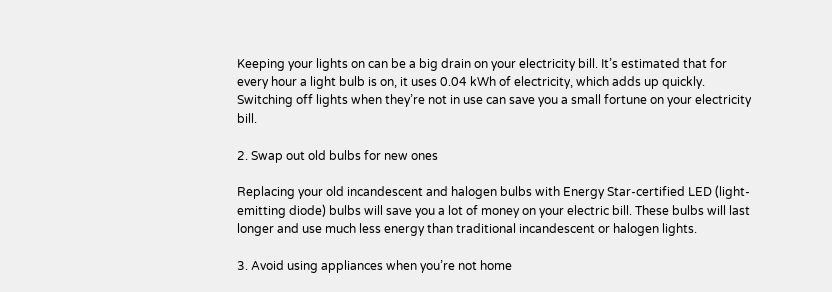Keeping your lights on can be a big drain on your electricity bill. It’s estimated that for every hour a light bulb is on, it uses 0.04 kWh of electricity, which adds up quickly. Switching off lights when they’re not in use can save you a small fortune on your electricity bill.

2. Swap out old bulbs for new ones

Replacing your old incandescent and halogen bulbs with Energy Star-certified LED (light-emitting diode) bulbs will save you a lot of money on your electric bill. These bulbs will last longer and use much less energy than traditional incandescent or halogen lights.

3. Avoid using appliances when you’re not home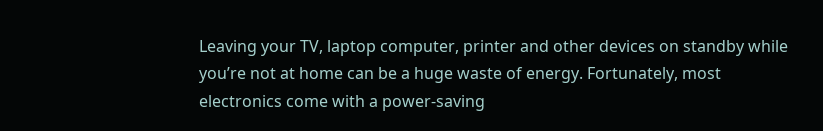Leaving your TV, laptop computer, printer and other devices on standby while you’re not at home can be a huge waste of energy. Fortunately, most electronics come with a power-saving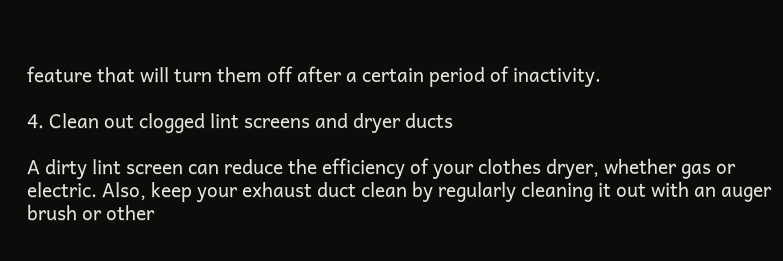feature that will turn them off after a certain period of inactivity.

4. Clean out clogged lint screens and dryer ducts

A dirty lint screen can reduce the efficiency of your clothes dryer, whether gas or electric. Also, keep your exhaust duct clean by regularly cleaning it out with an auger brush or other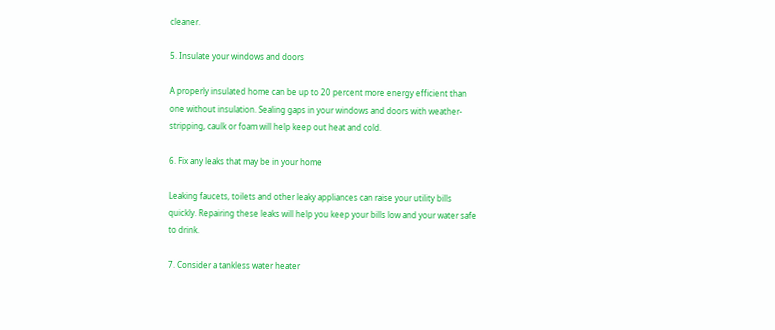cleaner.

5. Insulate your windows and doors

A properly insulated home can be up to 20 percent more energy efficient than one without insulation. Sealing gaps in your windows and doors with weather-stripping, caulk or foam will help keep out heat and cold.

6. Fix any leaks that may be in your home

Leaking faucets, toilets and other leaky appliances can raise your utility bills quickly. Repairing these leaks will help you keep your bills low and your water safe to drink.

7. Consider a tankless water heater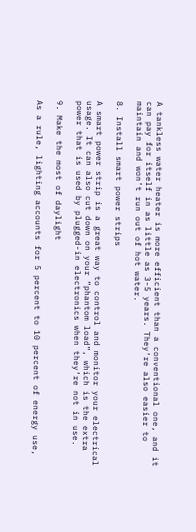A tankless water heater is more efficient than a conventional one, and it can pay for itself in as little as 3-5 years. They’re also easier to maintain and won’t run out of hot water.

8. Install smart power strips

A smart power strip is a great way to control and monitor your electrical usage. It can also cut down on your “phantom load”, which is the extra power that is used by plugged-in electronics when they’re not in use.

9. Make the most of daylight

As a rule, lighting accounts for 5 percent to 10 percent of energy use,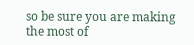so be sure you are making the most of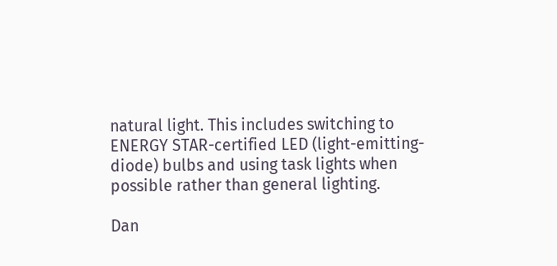natural light. This includes switching to ENERGY STAR-certified LED (light-emitting-diode) bulbs and using task lights when possible rather than general lighting.

Dan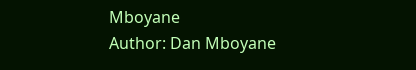Mboyane
Author: Dan Mboyane